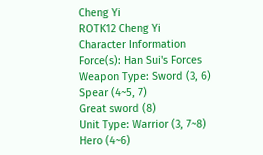Cheng Yi
ROTK12 Cheng Yi
Character Information
Force(s): Han Sui's Forces
Weapon Type: Sword (3, 6)
Spear (4~5, 7)
Great sword (8)
Unit Type: Warrior (3, 7~8)
Hero (4~6)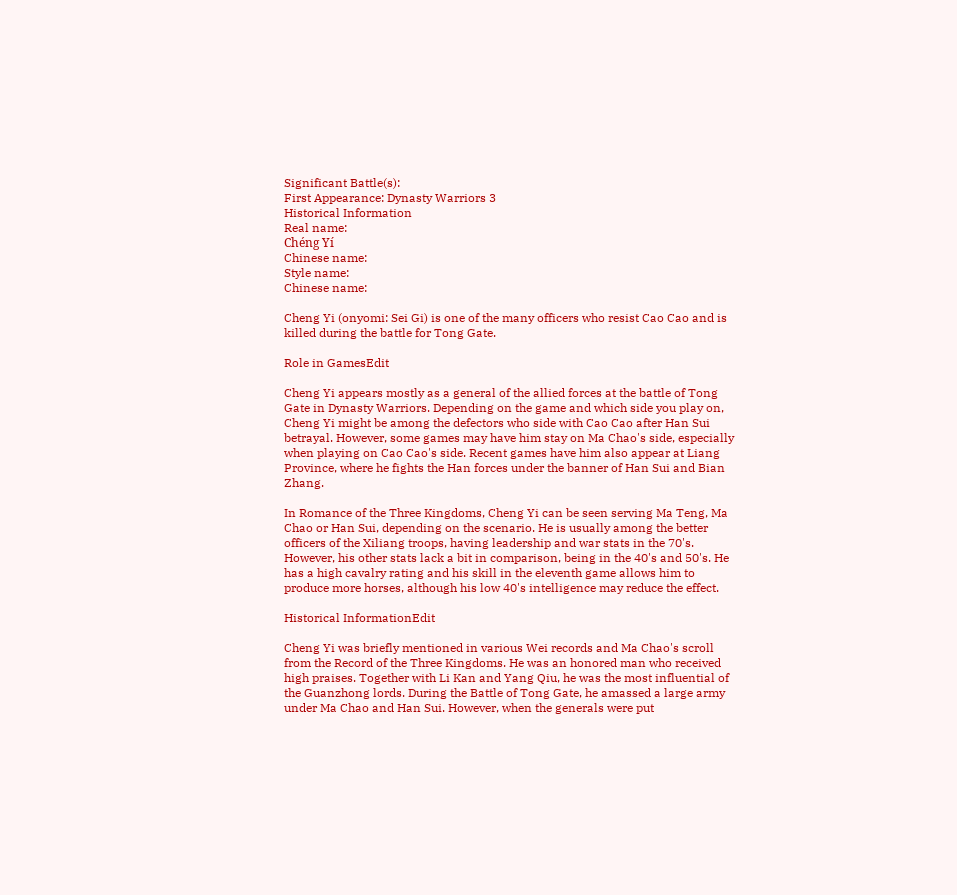Significant Battle(s):
First Appearance: Dynasty Warriors 3
Historical Information
Real name:
Chéng Yí
Chinese name:
Style name:
Chinese name:

Cheng Yi (onyomi: Sei Gi) is one of the many officers who resist Cao Cao and is killed during the battle for Tong Gate.

Role in GamesEdit

Cheng Yi appears mostly as a general of the allied forces at the battle of Tong Gate in Dynasty Warriors. Depending on the game and which side you play on, Cheng Yi might be among the defectors who side with Cao Cao after Han Sui betrayal. However, some games may have him stay on Ma Chao's side, especially when playing on Cao Cao's side. Recent games have him also appear at Liang Province, where he fights the Han forces under the banner of Han Sui and Bian Zhang.

In Romance of the Three Kingdoms, Cheng Yi can be seen serving Ma Teng, Ma Chao or Han Sui, depending on the scenario. He is usually among the better officers of the Xiliang troops, having leadership and war stats in the 70's. However, his other stats lack a bit in comparison, being in the 40's and 50's. He has a high cavalry rating and his skill in the eleventh game allows him to produce more horses, although his low 40's intelligence may reduce the effect.

Historical InformationEdit

Cheng Yi was briefly mentioned in various Wei records and Ma Chao's scroll from the Record of the Three Kingdoms. He was an honored man who received high praises. Together with Li Kan and Yang Qiu, he was the most influential of the Guanzhong lords. During the Battle of Tong Gate, he amassed a large army under Ma Chao and Han Sui. However, when the generals were put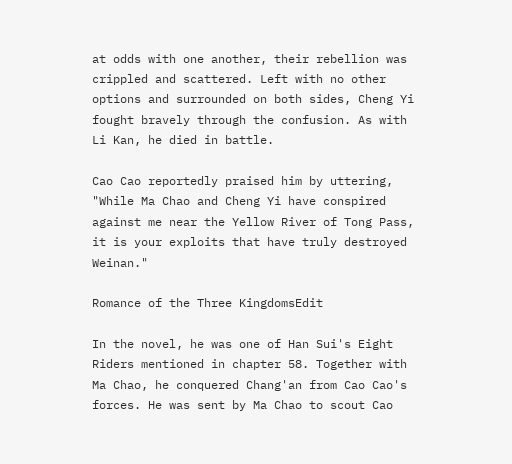at odds with one another, their rebellion was crippled and scattered. Left with no other options and surrounded on both sides, Cheng Yi fought bravely through the confusion. As with Li Kan, he died in battle.

Cao Cao reportedly praised him by uttering, "While Ma Chao and Cheng Yi have conspired against me near the Yellow River of Tong Pass, it is your exploits that have truly destroyed Weinan."

Romance of the Three KingdomsEdit

In the novel, he was one of Han Sui's Eight Riders mentioned in chapter 58. Together with Ma Chao, he conquered Chang'an from Cao Cao's forces. He was sent by Ma Chao to scout Cao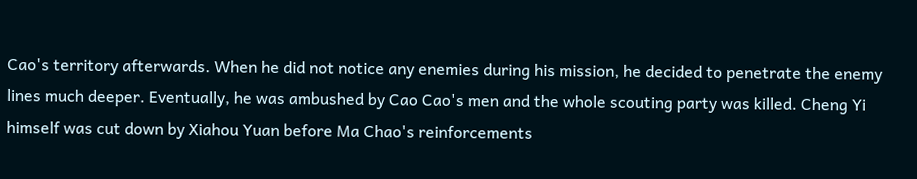Cao's territory afterwards. When he did not notice any enemies during his mission, he decided to penetrate the enemy lines much deeper. Eventually, he was ambushed by Cao Cao's men and the whole scouting party was killed. Cheng Yi himself was cut down by Xiahou Yuan before Ma Chao's reinforcements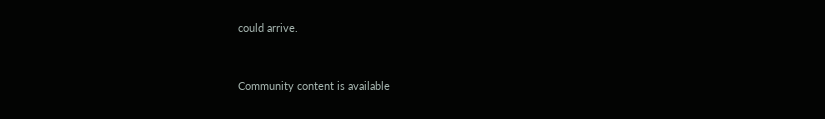could arrive.


Community content is available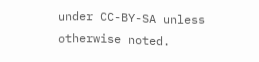under CC-BY-SA unless otherwise noted.